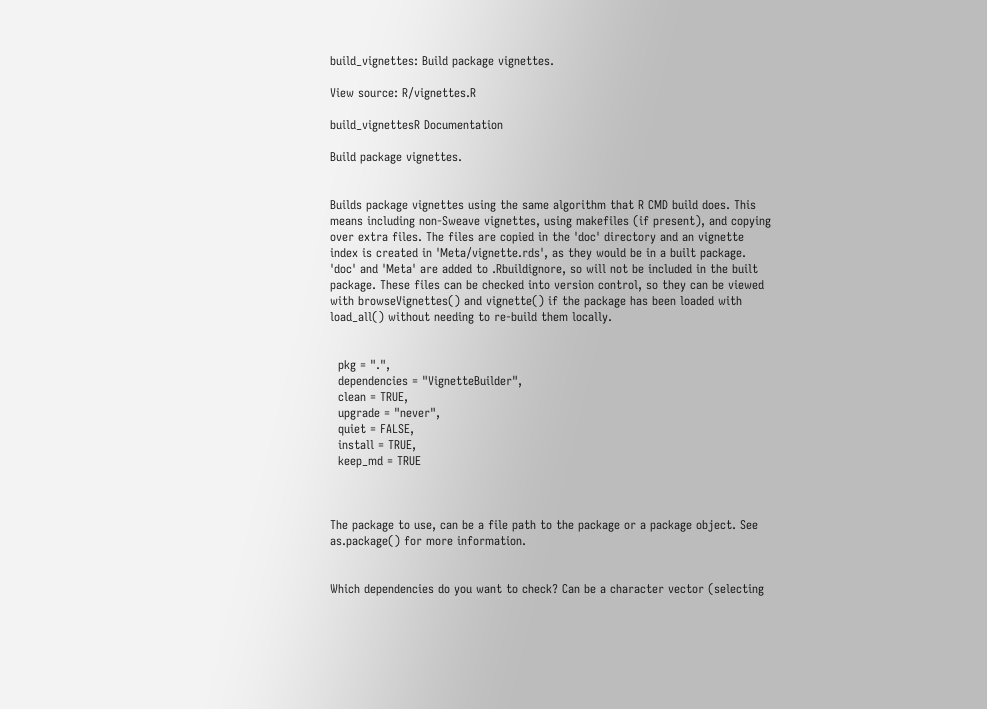build_vignettes: Build package vignettes.

View source: R/vignettes.R

build_vignettesR Documentation

Build package vignettes.


Builds package vignettes using the same algorithm that R CMD build does. This means including non-Sweave vignettes, using makefiles (if present), and copying over extra files. The files are copied in the 'doc' directory and an vignette index is created in 'Meta/vignette.rds', as they would be in a built package. 'doc' and 'Meta' are added to .Rbuildignore, so will not be included in the built package. These files can be checked into version control, so they can be viewed with browseVignettes() and vignette() if the package has been loaded with load_all() without needing to re-build them locally.


  pkg = ".",
  dependencies = "VignetteBuilder",
  clean = TRUE,
  upgrade = "never",
  quiet = FALSE,
  install = TRUE,
  keep_md = TRUE



The package to use, can be a file path to the package or a package object. See as.package() for more information.


Which dependencies do you want to check? Can be a character vector (selecting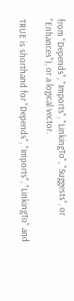from "Depends", "Imports", "LinkingTo", "Suggests", or "Enhances"), or a logical vector.

TRUE is shorthand for "Depends", "Imports", "LinkingTo" and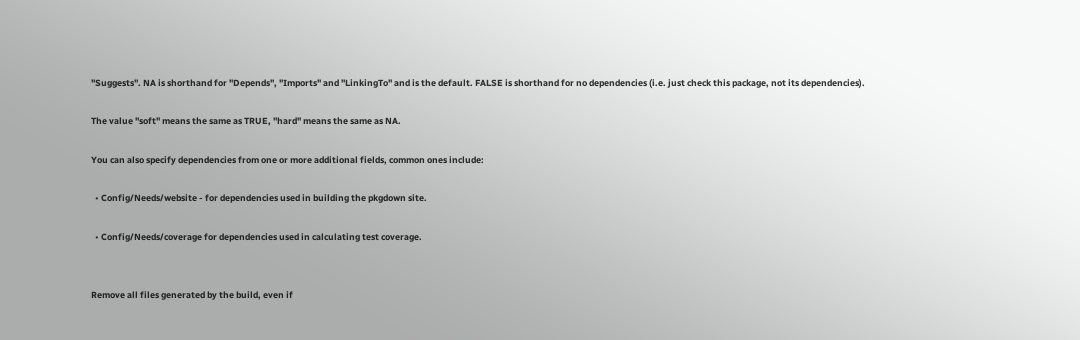"Suggests". NA is shorthand for "Depends", "Imports" and "LinkingTo" and is the default. FALSE is shorthand for no dependencies (i.e. just check this package, not its dependencies).

The value "soft" means the same as TRUE, "hard" means the same as NA.

You can also specify dependencies from one or more additional fields, common ones include:

  • Config/Needs/website - for dependencies used in building the pkgdown site.

  • Config/Needs/coverage for dependencies used in calculating test coverage.


Remove all files generated by the build, even if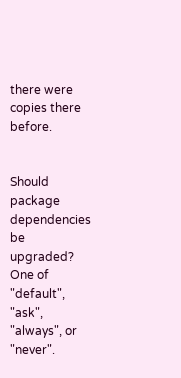there were copies there before.


Should package dependencies be upgraded? One of "default", "ask", "always", or "never".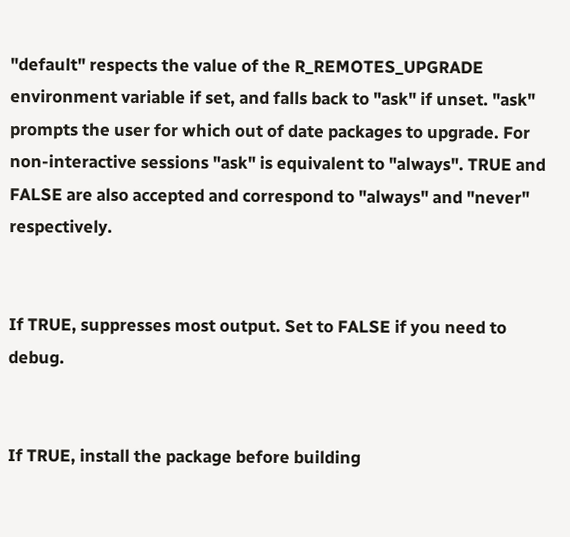"default" respects the value of the R_REMOTES_UPGRADE environment variable if set, and falls back to "ask" if unset. "ask" prompts the user for which out of date packages to upgrade. For non-interactive sessions "ask" is equivalent to "always". TRUE and FALSE are also accepted and correspond to "always" and "never" respectively.


If TRUE, suppresses most output. Set to FALSE if you need to debug.


If TRUE, install the package before building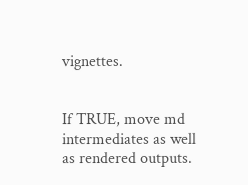vignettes.


If TRUE, move md intermediates as well as rendered outputs.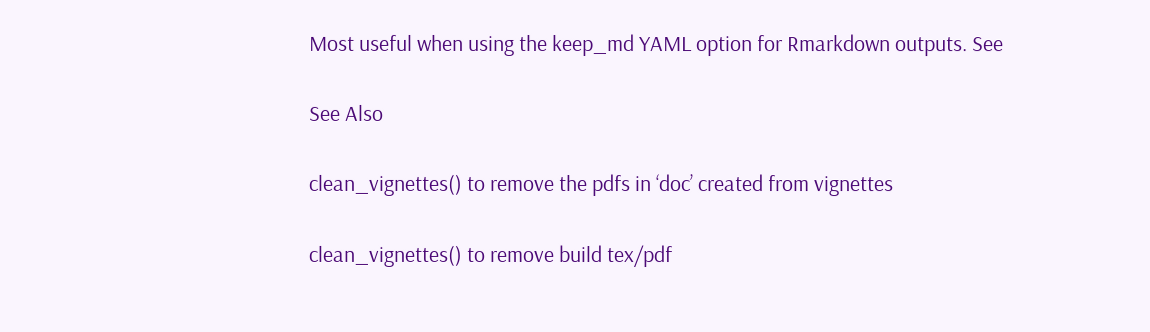Most useful when using the keep_md YAML option for Rmarkdown outputs. See

See Also

clean_vignettes() to remove the pdfs in ‘doc’ created from vignettes

clean_vignettes() to remove build tex/pdf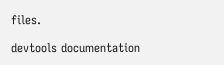files.

devtools documentation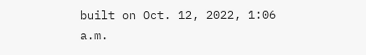built on Oct. 12, 2022, 1:06 a.m.